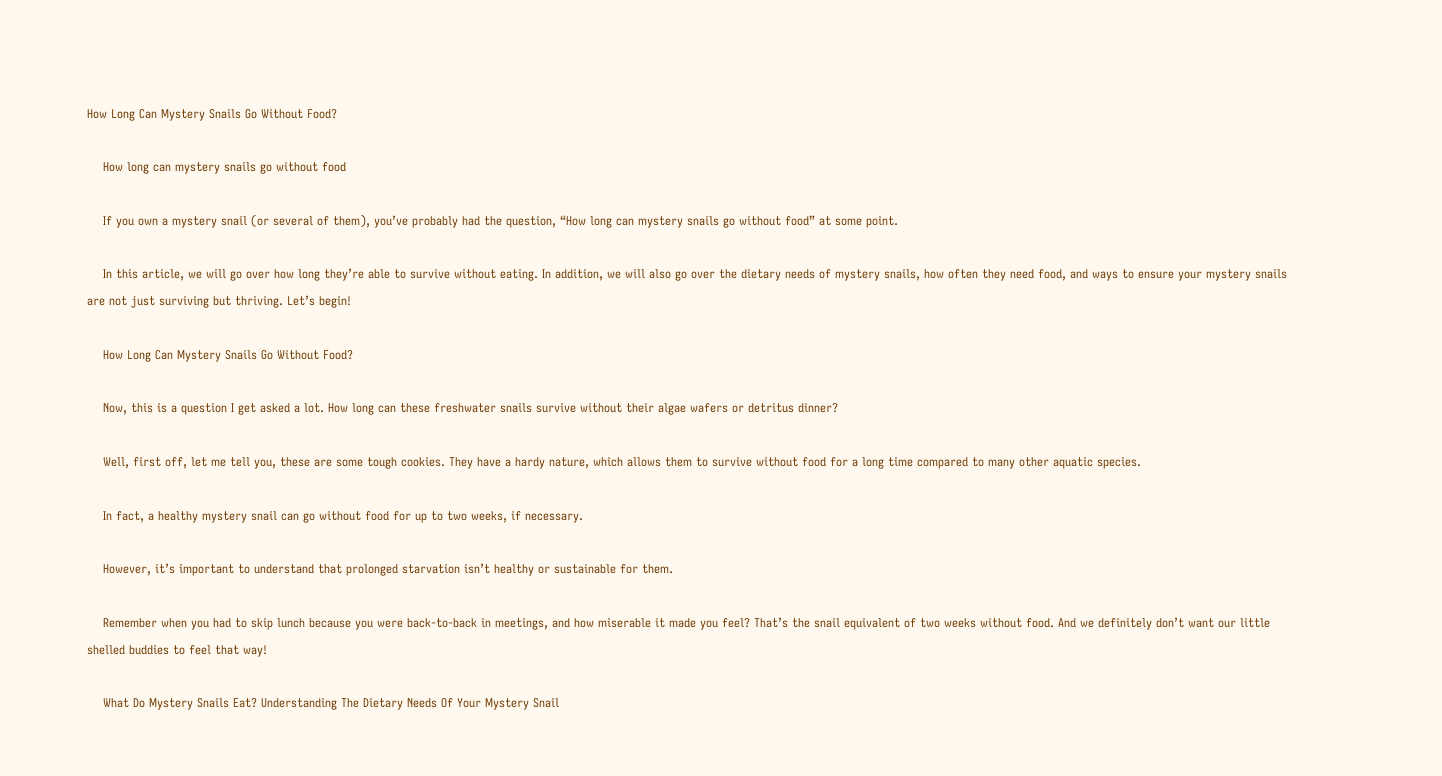How Long Can Mystery Snails Go Without Food?

    How long can mystery snails go without food

    If you own a mystery snail (or several of them), you’ve probably had the question, “How long can mystery snails go without food” at some point.

    In this article, we will go over how long they’re able to survive without eating. In addition, we will also go over the dietary needs of mystery snails, how often they need food, and ways to ensure your mystery snails are not just surviving but thriving. Let’s begin!

    How Long Can Mystery Snails Go Without Food?

    Now, this is a question I get asked a lot. How long can these freshwater snails survive without their algae wafers or detritus dinner?

    Well, first off, let me tell you, these are some tough cookies. They have a hardy nature, which allows them to survive without food for a long time compared to many other aquatic species.

    In fact, a healthy mystery snail can go without food for up to two weeks, if necessary.

    However, it’s important to understand that prolonged starvation isn’t healthy or sustainable for them.

    Remember when you had to skip lunch because you were back-to-back in meetings, and how miserable it made you feel? That’s the snail equivalent of two weeks without food. And we definitely don’t want our little shelled buddies to feel that way!

    What Do Mystery Snails Eat? Understanding The Dietary Needs Of Your Mystery Snail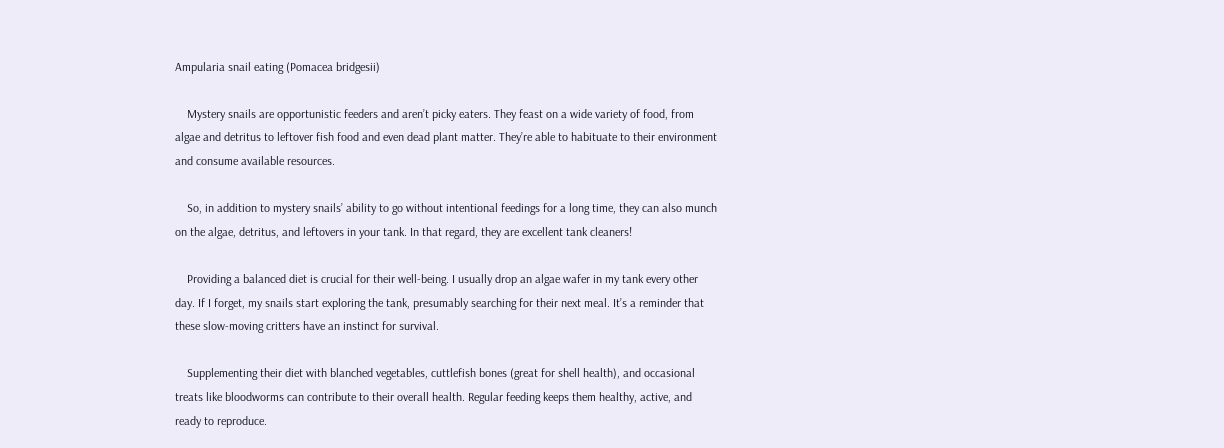Ampularia snail eating (Pomacea bridgesii)

    Mystery snails are opportunistic feeders and aren’t picky eaters. They feast on a wide variety of food, from algae and detritus to leftover fish food and even dead plant matter. They’re able to habituate to their environment and consume available resources.

    So, in addition to mystery snails’ ability to go without intentional feedings for a long time, they can also munch on the algae, detritus, and leftovers in your tank. In that regard, they are excellent tank cleaners!

    Providing a balanced diet is crucial for their well-being. I usually drop an algae wafer in my tank every other day. If I forget, my snails start exploring the tank, presumably searching for their next meal. It’s a reminder that these slow-moving critters have an instinct for survival.

    Supplementing their diet with blanched vegetables, cuttlefish bones (great for shell health), and occasional treats like bloodworms can contribute to their overall health. Regular feeding keeps them healthy, active, and ready to reproduce.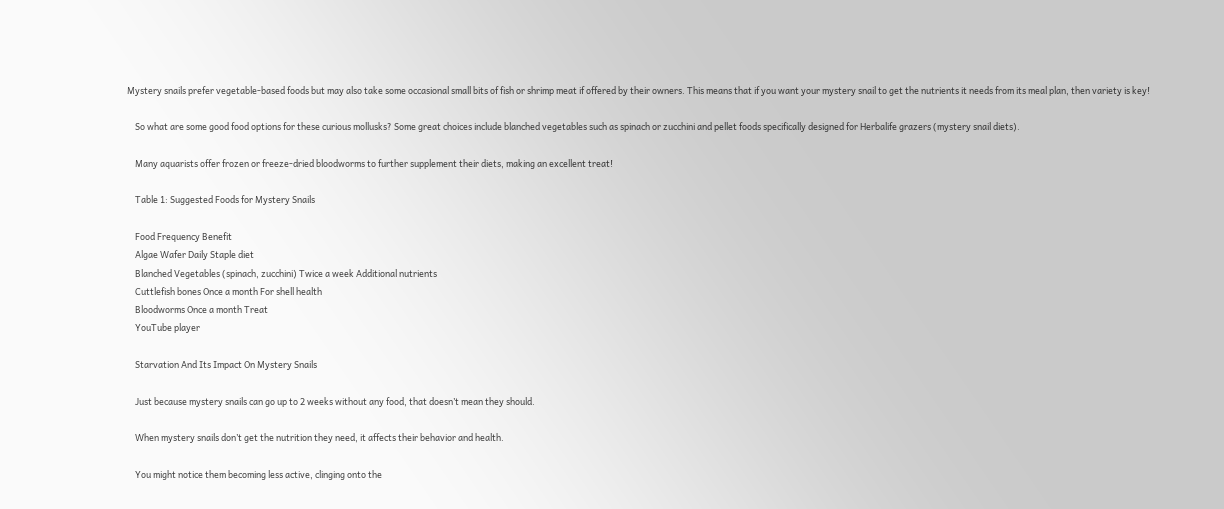Mystery snails prefer vegetable-based foods but may also take some occasional small bits of fish or shrimp meat if offered by their owners. This means that if you want your mystery snail to get the nutrients it needs from its meal plan, then variety is key!

    So what are some good food options for these curious mollusks? Some great choices include blanched vegetables such as spinach or zucchini and pellet foods specifically designed for Herbalife grazers (mystery snail diets).

    Many aquarists offer frozen or freeze-dried bloodworms to further supplement their diets, making an excellent treat!

    Table 1: Suggested Foods for Mystery Snails

    Food Frequency Benefit
    Algae Wafer Daily Staple diet
    Blanched Vegetables (spinach, zucchini) Twice a week Additional nutrients
    Cuttlefish bones Once a month For shell health
    Bloodworms Once a month Treat
    YouTube player

    Starvation And Its Impact On Mystery Snails

    Just because mystery snails can go up to 2 weeks without any food, that doesn’t mean they should.

    When mystery snails don’t get the nutrition they need, it affects their behavior and health.

    You might notice them becoming less active, clinging onto the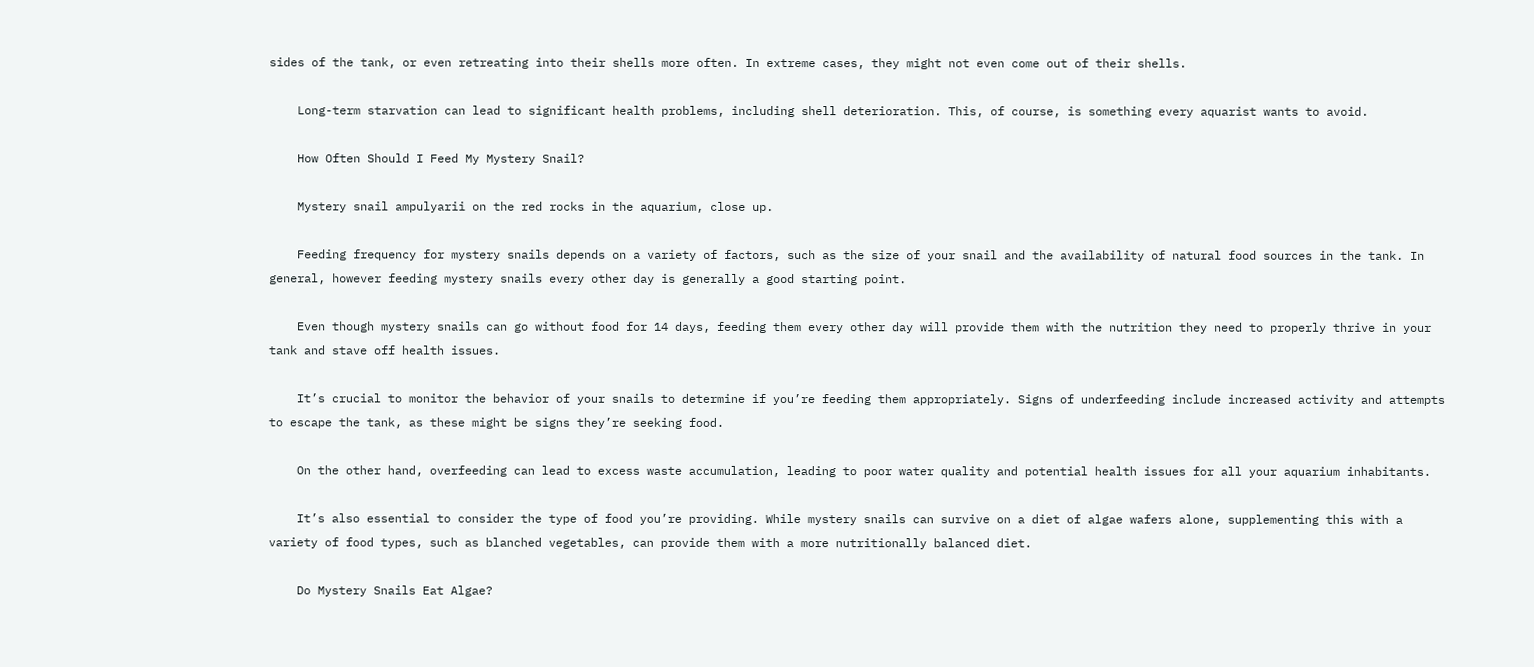sides of the tank, or even retreating into their shells more often. In extreme cases, they might not even come out of their shells.

    Long-term starvation can lead to significant health problems, including shell deterioration. This, of course, is something every aquarist wants to avoid.

    How Often Should I Feed My Mystery Snail?

    Mystery snail ampulyarii on the red rocks in the aquarium, close up.

    Feeding frequency for mystery snails depends on a variety of factors, such as the size of your snail and the availability of natural food sources in the tank. In general, however feeding mystery snails every other day is generally a good starting point.

    Even though mystery snails can go without food for 14 days, feeding them every other day will provide them with the nutrition they need to properly thrive in your tank and stave off health issues.

    It’s crucial to monitor the behavior of your snails to determine if you’re feeding them appropriately. Signs of underfeeding include increased activity and attempts to escape the tank, as these might be signs they’re seeking food.

    On the other hand, overfeeding can lead to excess waste accumulation, leading to poor water quality and potential health issues for all your aquarium inhabitants.

    It’s also essential to consider the type of food you’re providing. While mystery snails can survive on a diet of algae wafers alone, supplementing this with a variety of food types, such as blanched vegetables, can provide them with a more nutritionally balanced diet.

    Do Mystery Snails Eat Algae?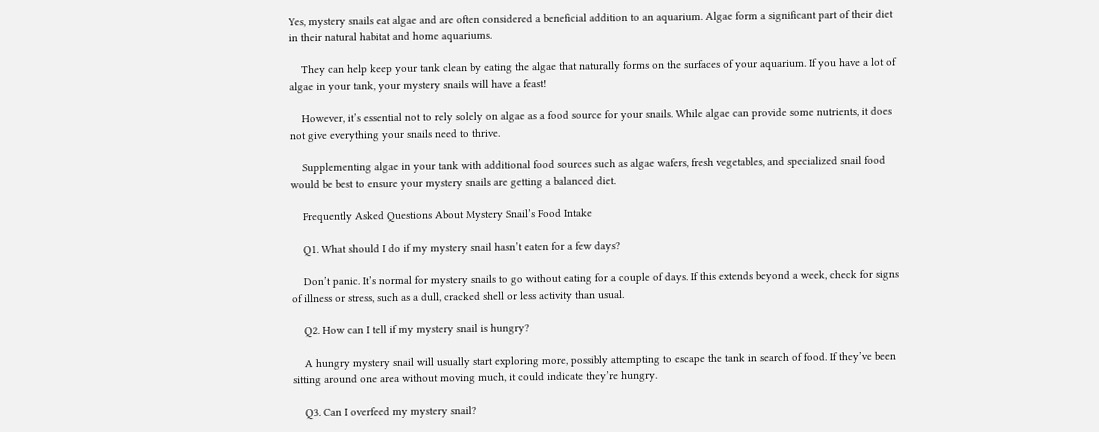Yes, mystery snails eat algae and are often considered a beneficial addition to an aquarium. Algae form a significant part of their diet in their natural habitat and home aquariums.

    They can help keep your tank clean by eating the algae that naturally forms on the surfaces of your aquarium. If you have a lot of algae in your tank, your mystery snails will have a feast!

    However, it’s essential not to rely solely on algae as a food source for your snails. While algae can provide some nutrients, it does not give everything your snails need to thrive.

    Supplementing algae in your tank with additional food sources such as algae wafers, fresh vegetables, and specialized snail food would be best to ensure your mystery snails are getting a balanced diet.

    Frequently Asked Questions About Mystery Snail’s Food Intake

    Q1. What should I do if my mystery snail hasn’t eaten for a few days?

    Don’t panic. It’s normal for mystery snails to go without eating for a couple of days. If this extends beyond a week, check for signs of illness or stress, such as a dull, cracked shell or less activity than usual.

    Q2. How can I tell if my mystery snail is hungry?

    A hungry mystery snail will usually start exploring more, possibly attempting to escape the tank in search of food. If they’ve been sitting around one area without moving much, it could indicate they’re hungry.

    Q3. Can I overfeed my mystery snail?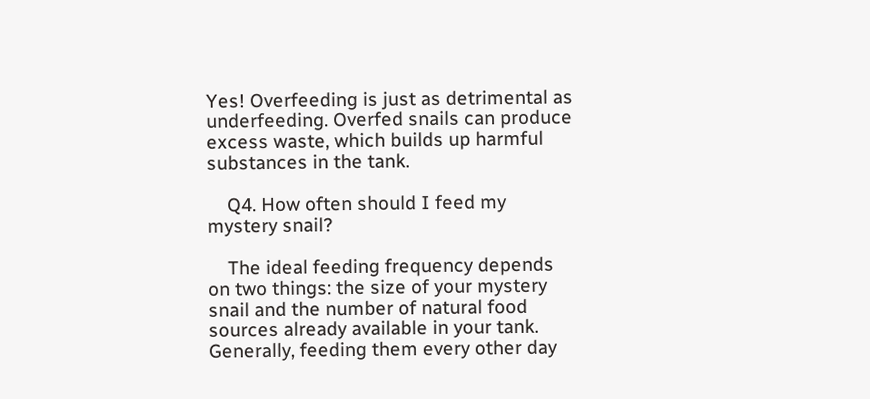Yes! Overfeeding is just as detrimental as underfeeding. Overfed snails can produce excess waste, which builds up harmful substances in the tank.

    Q4. How often should I feed my mystery snail?

    The ideal feeding frequency depends on two things: the size of your mystery snail and the number of natural food sources already available in your tank. Generally, feeding them every other day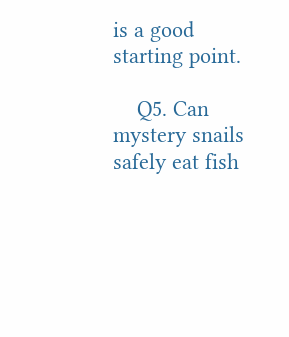is a good starting point.

    Q5. Can mystery snails safely eat fish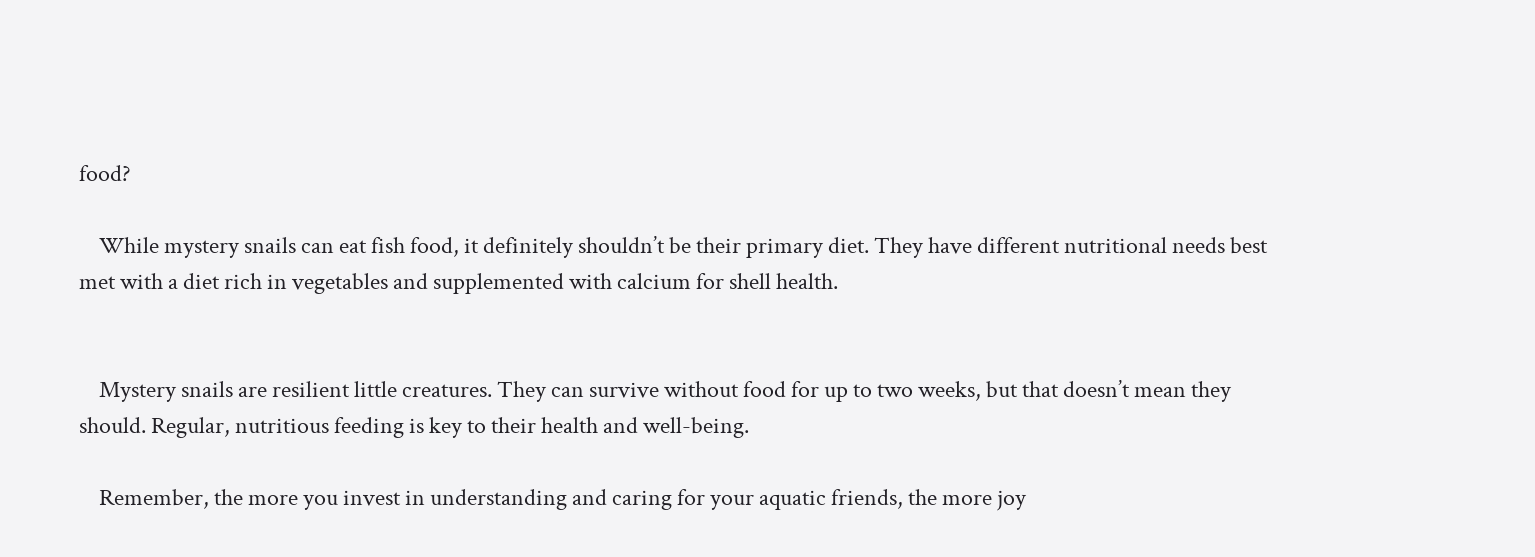food?

    While mystery snails can eat fish food, it definitely shouldn’t be their primary diet. They have different nutritional needs best met with a diet rich in vegetables and supplemented with calcium for shell health.


    Mystery snails are resilient little creatures. They can survive without food for up to two weeks, but that doesn’t mean they should. Regular, nutritious feeding is key to their health and well-being.

    Remember, the more you invest in understanding and caring for your aquatic friends, the more joy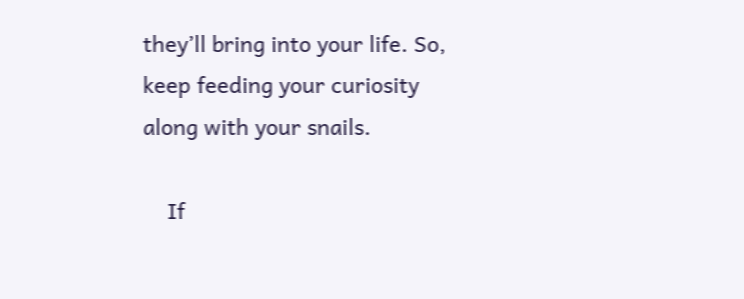they’ll bring into your life. So, keep feeding your curiosity along with your snails.

    If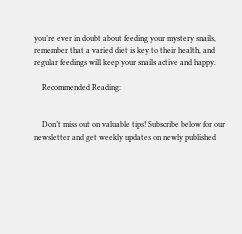you’re ever in doubt about feeding your mystery snails, remember that a varied diet is key to their health, and regular feedings will keep your snails active and happy.

    Recommended Reading:


    Don’t miss out on valuable tips! Subscribe below for our newsletter and get weekly updates on newly published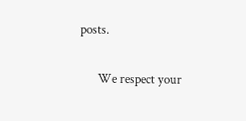posts.

      We respect your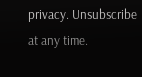privacy. Unsubscribe at any time.